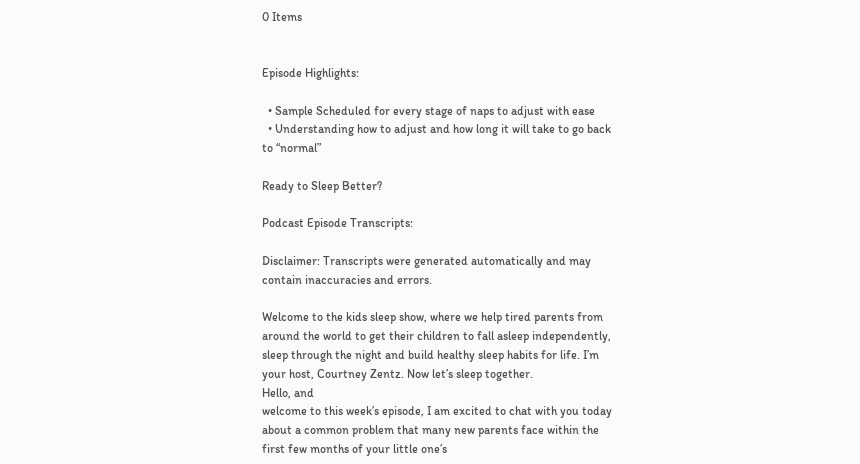0 Items


Episode Highlights:

  • Sample Scheduled for every stage of naps to adjust with ease
  • Understanding how to adjust and how long it will take to go back to “normal”

Ready to Sleep Better?

Podcast Episode Transcripts:

Disclaimer: Transcripts were generated automatically and may contain inaccuracies and errors.

Welcome to the kids sleep show, where we help tired parents from around the world to get their children to fall asleep independently, sleep through the night and build healthy sleep habits for life. I’m your host, Courtney Zentz. Now let’s sleep together.
Hello, and
welcome to this week’s episode, I am excited to chat with you today about a common problem that many new parents face within the first few months of your little one’s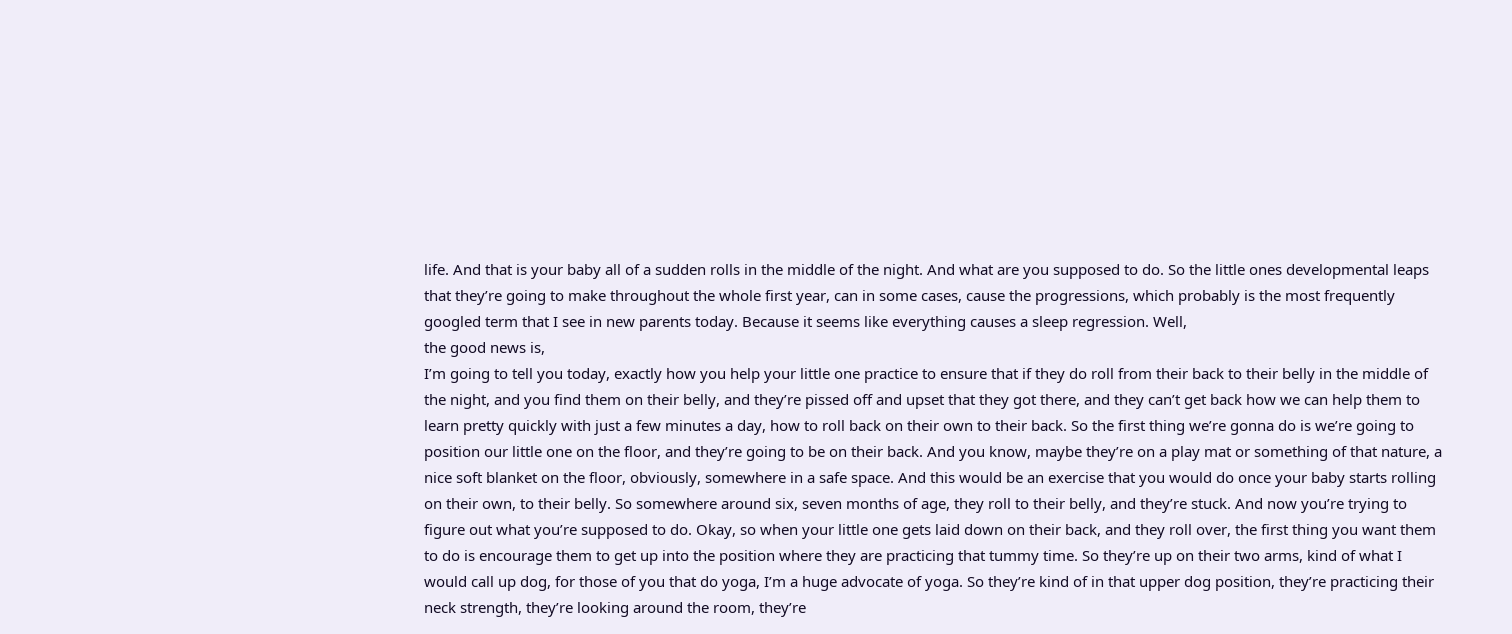life. And that is your baby all of a sudden rolls in the middle of the night. And what are you supposed to do. So the little ones developmental leaps that they’re going to make throughout the whole first year, can in some cases, cause the progressions, which probably is the most frequently googled term that I see in new parents today. Because it seems like everything causes a sleep regression. Well,
the good news is,
I’m going to tell you today, exactly how you help your little one practice to ensure that if they do roll from their back to their belly in the middle of the night, and you find them on their belly, and they’re pissed off and upset that they got there, and they can’t get back how we can help them to learn pretty quickly with just a few minutes a day, how to roll back on their own to their back. So the first thing we’re gonna do is we’re going to position our little one on the floor, and they’re going to be on their back. And you know, maybe they’re on a play mat or something of that nature, a nice soft blanket on the floor, obviously, somewhere in a safe space. And this would be an exercise that you would do once your baby starts rolling on their own, to their belly. So somewhere around six, seven months of age, they roll to their belly, and they’re stuck. And now you’re trying to figure out what you’re supposed to do. Okay, so when your little one gets laid down on their back, and they roll over, the first thing you want them to do is encourage them to get up into the position where they are practicing that tummy time. So they’re up on their two arms, kind of what I would call up dog, for those of you that do yoga, I’m a huge advocate of yoga. So they’re kind of in that upper dog position, they’re practicing their neck strength, they’re looking around the room, they’re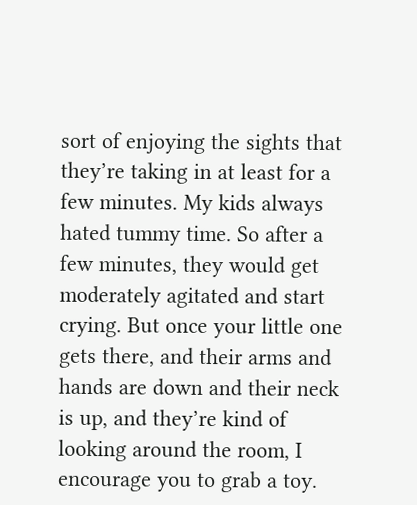sort of enjoying the sights that they’re taking in at least for a few minutes. My kids always hated tummy time. So after a few minutes, they would get moderately agitated and start crying. But once your little one gets there, and their arms and hands are down and their neck is up, and they’re kind of looking around the room, I encourage you to grab a toy.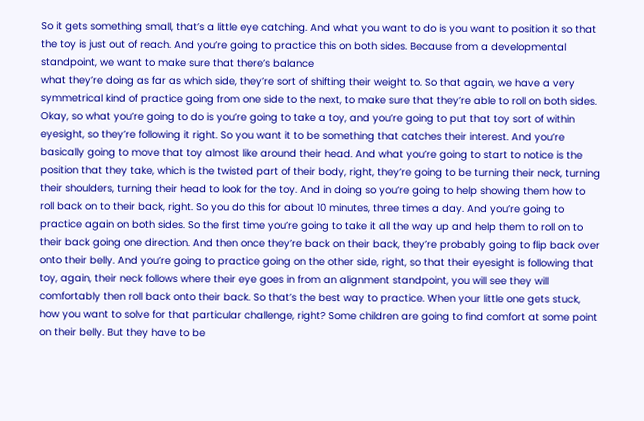So it gets something small, that’s a little eye catching. And what you want to do is you want to position it so that the toy is just out of reach. And you’re going to practice this on both sides. Because from a developmental standpoint, we want to make sure that there’s balance
what they’re doing as far as which side, they’re sort of shifting their weight to. So that again, we have a very symmetrical kind of practice going from one side to the next, to make sure that they’re able to roll on both sides. Okay, so what you’re going to do is you’re going to take a toy, and you’re going to put that toy sort of within eyesight, so they’re following it right. So you want it to be something that catches their interest. And you’re basically going to move that toy almost like around their head. And what you’re going to start to notice is the position that they take, which is the twisted part of their body, right, they’re going to be turning their neck, turning their shoulders, turning their head to look for the toy. And in doing so you’re going to help showing them how to roll back on to their back, right. So you do this for about 10 minutes, three times a day. And you’re going to practice again on both sides. So the first time you’re going to take it all the way up and help them to roll on to their back going one direction. And then once they’re back on their back, they’re probably going to flip back over onto their belly. And you’re going to practice going on the other side, right, so that their eyesight is following that toy, again, their neck follows where their eye goes in from an alignment standpoint, you will see they will comfortably then roll back onto their back. So that’s the best way to practice. When your little one gets stuck, how you want to solve for that particular challenge, right? Some children are going to find comfort at some point on their belly. But they have to be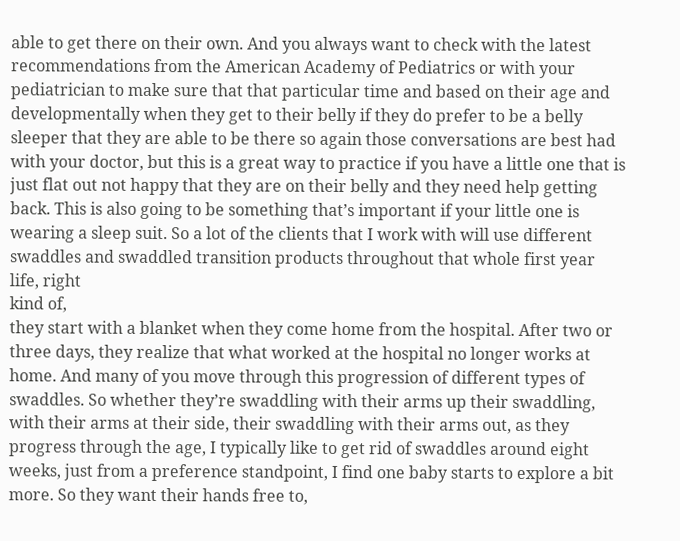able to get there on their own. And you always want to check with the latest recommendations from the American Academy of Pediatrics or with your pediatrician to make sure that that particular time and based on their age and developmentally when they get to their belly if they do prefer to be a belly sleeper that they are able to be there so again those conversations are best had with your doctor, but this is a great way to practice if you have a little one that is just flat out not happy that they are on their belly and they need help getting back. This is also going to be something that’s important if your little one is wearing a sleep suit. So a lot of the clients that I work with will use different swaddles and swaddled transition products throughout that whole first year life, right
kind of,
they start with a blanket when they come home from the hospital. After two or three days, they realize that what worked at the hospital no longer works at home. And many of you move through this progression of different types of swaddles. So whether they’re swaddling with their arms up their swaddling, with their arms at their side, their swaddling with their arms out, as they progress through the age, I typically like to get rid of swaddles around eight weeks, just from a preference standpoint, I find one baby starts to explore a bit more. So they want their hands free to,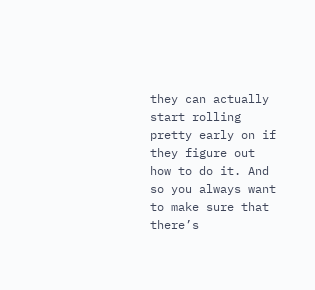they can actually start rolling pretty early on if they figure out how to do it. And so you always want to make sure that there’s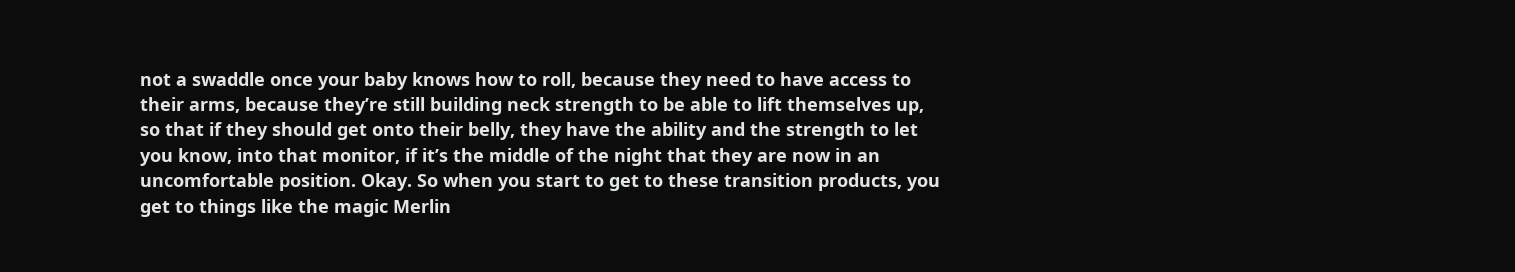not a swaddle once your baby knows how to roll, because they need to have access to their arms, because they’re still building neck strength to be able to lift themselves up, so that if they should get onto their belly, they have the ability and the strength to let you know, into that monitor, if it’s the middle of the night that they are now in an uncomfortable position. Okay. So when you start to get to these transition products, you get to things like the magic Merlin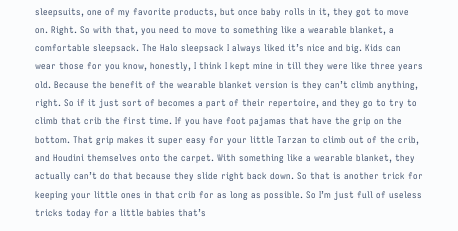sleepsuits, one of my favorite products, but once baby rolls in it, they got to move on. Right. So with that, you need to move to something like a wearable blanket, a comfortable sleepsack. The Halo sleepsack I always liked it’s nice and big. Kids can wear those for you know, honestly, I think I kept mine in till they were like three years old. Because the benefit of the wearable blanket version is they can’t climb anything, right. So if it just sort of becomes a part of their repertoire, and they go to try to climb that crib the first time. If you have foot pajamas that have the grip on the bottom. That grip makes it super easy for your little Tarzan to climb out of the crib, and Houdini themselves onto the carpet. With something like a wearable blanket, they actually can’t do that because they slide right back down. So that is another trick for keeping your little ones in that crib for as long as possible. So I’m just full of useless tricks today for a little babies that’s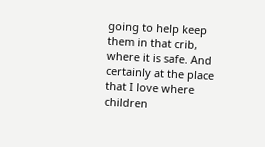going to help keep them in that crib, where it is safe. And certainly at the place that I love where children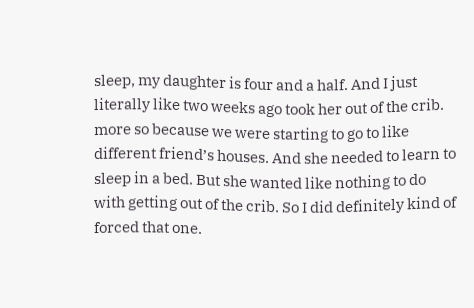sleep, my daughter is four and a half. And I just literally like two weeks ago took her out of the crib. more so because we were starting to go to like different friend’s houses. And she needed to learn to sleep in a bed. But she wanted like nothing to do with getting out of the crib. So I did definitely kind of forced that one.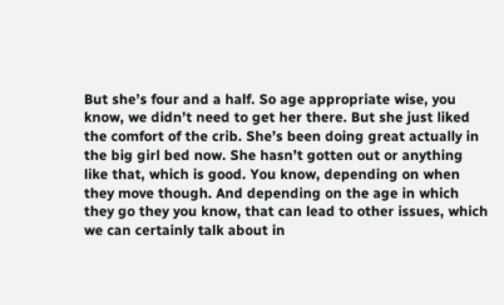But she’s four and a half. So age appropriate wise, you know, we didn’t need to get her there. But she just liked the comfort of the crib. She’s been doing great actually in the big girl bed now. She hasn’t gotten out or anything like that, which is good. You know, depending on when they move though. And depending on the age in which they go they you know, that can lead to other issues, which we can certainly talk about in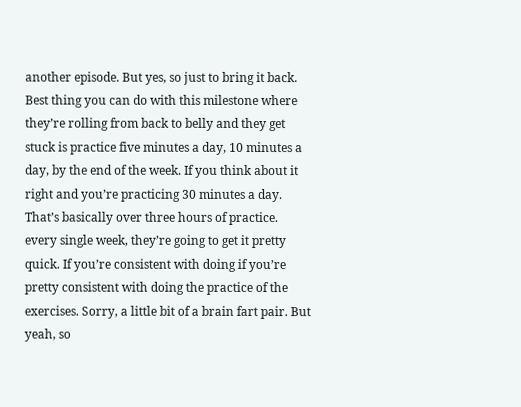another episode. But yes, so just to bring it back. Best thing you can do with this milestone where they’re rolling from back to belly and they get stuck is practice five minutes a day, 10 minutes a day, by the end of the week. If you think about it right and you’re practicing 30 minutes a day. That’s basically over three hours of practice. every single week, they’re going to get it pretty quick. If you’re consistent with doing if you’re pretty consistent with doing the practice of the exercises. Sorry, a little bit of a brain fart pair. But yeah, so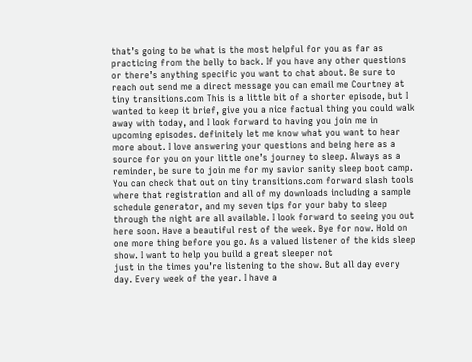that’s going to be what is the most helpful for you as far as practicing from the belly to back. If you have any other questions or there’s anything specific you want to chat about. Be sure to reach out send me a direct message you can email me Courtney at tiny transitions.com This is a little bit of a shorter episode, but I wanted to keep it brief, give you a nice factual thing you could walk away with today, and I look forward to having you join me in upcoming episodes. definitely let me know what you want to hear more about. I love answering your questions and being here as a source for you on your little one’s journey to sleep. Always as a reminder, be sure to join me for my savior sanity sleep boot camp. You can check that out on tiny transitions.com forward slash tools where that registration and all of my downloads including a sample schedule generator, and my seven tips for your baby to sleep through the night are all available. I look forward to seeing you out here soon. Have a beautiful rest of the week. Bye for now. Hold on one more thing before you go. As a valued listener of the kids sleep show. I want to help you build a great sleeper not
just in the times you’re listening to the show. But all day every day. Every week of the year. I have a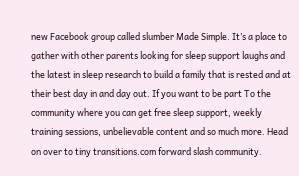new Facebook group called slumber Made Simple. It’s a place to gather with other parents looking for sleep support laughs and the latest in sleep research to build a family that is rested and at their best day in and day out. If you want to be part To the community where you can get free sleep support, weekly training sessions, unbelievable content and so much more. Head on over to tiny transitions.com forward slash community.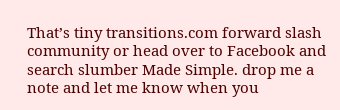That’s tiny transitions.com forward slash community or head over to Facebook and search slumber Made Simple. drop me a note and let me know when you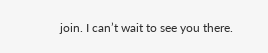join. I can’t wait to see you there.